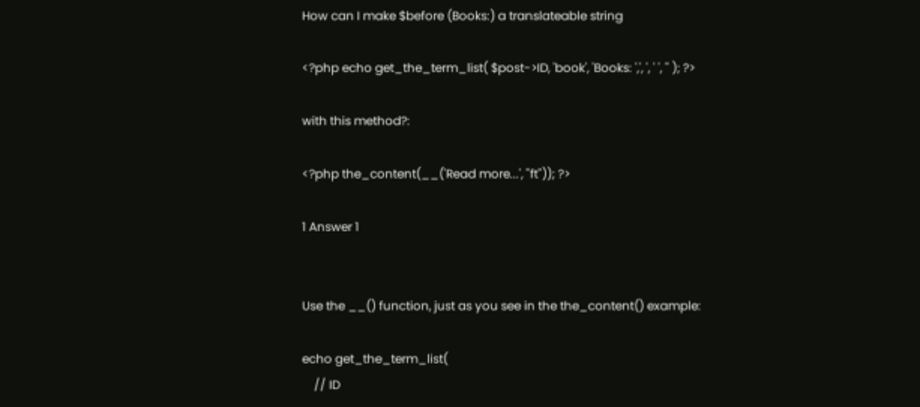How can I make $before (Books:) a translateable string

<?php echo get_the_term_list( $post->ID, 'book', 'Books: ',', ', ' ', '' ); ?>

with this method?:

<?php the_content(__('Read more...', "ft")); ?>

1 Answer 1


Use the __() function, just as you see in the the_content() example:

echo get_the_term_list(
    // ID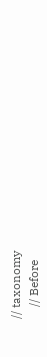// taxonomy
    // Before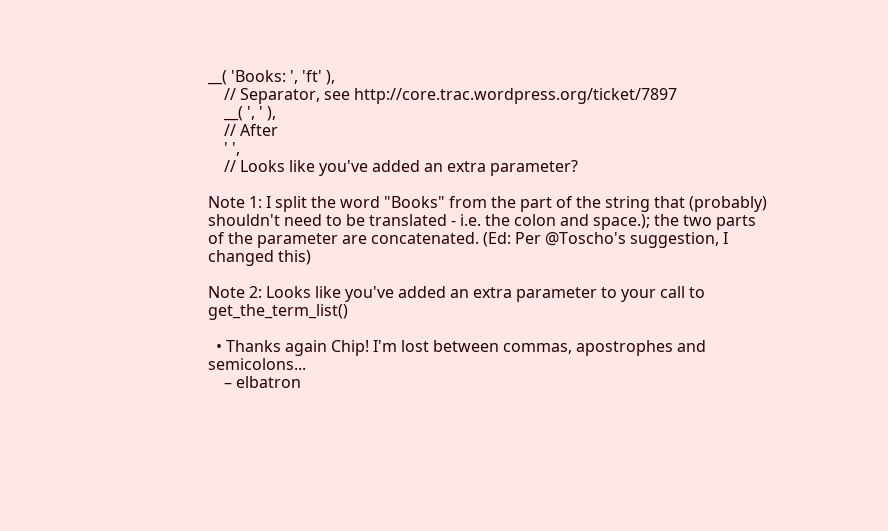__( 'Books: ', 'ft' ),
    // Separator, see http://core.trac.wordpress.org/ticket/7897
    __( ', ' ),
    // After
    ' ',
    // Looks like you've added an extra parameter?

Note 1: I split the word "Books" from the part of the string that (probably) shouldn't need to be translated - i.e. the colon and space.); the two parts of the parameter are concatenated. (Ed: Per @Toscho's suggestion, I changed this)

Note 2: Looks like you've added an extra parameter to your call to get_the_term_list()

  • Thanks again Chip! I'm lost between commas, apostrophes and semicolons...
    – elbatron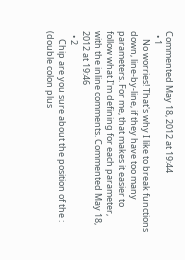Commented May 18, 2012 at 19:44
  • 1
    No worries! That's why I like to break functions down, line-by-line, if they have too many parameters. For me, that makes it easier to follow what I'm defining for each parameter, with the inline comments. Commented May 18, 2012 at 19:46
  • 2
    Chip are you sure about the position of the : (double colon plus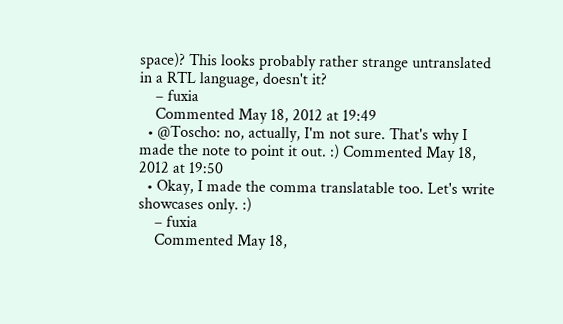space)? This looks probably rather strange untranslated in a RTL language, doesn't it?
    – fuxia
    Commented May 18, 2012 at 19:49
  • @Toscho: no, actually, I'm not sure. That's why I made the note to point it out. :) Commented May 18, 2012 at 19:50
  • Okay, I made the comma translatable too. Let's write showcases only. :)
    – fuxia
    Commented May 18,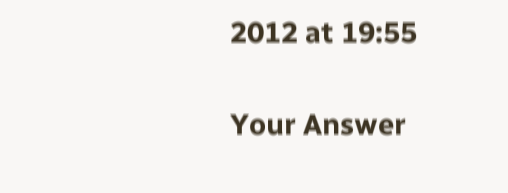2012 at 19:55

Your Answer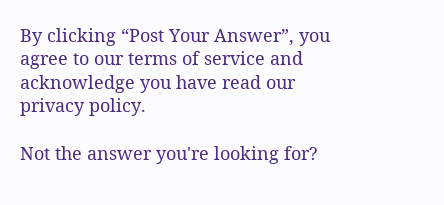By clicking “Post Your Answer”, you agree to our terms of service and acknowledge you have read our privacy policy.

Not the answer you're looking for?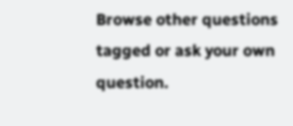Browse other questions tagged or ask your own question.